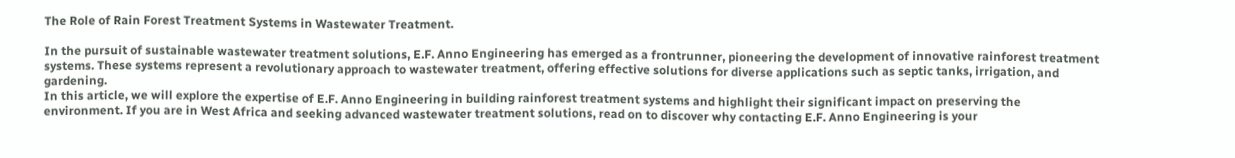The Role of Rain Forest Treatment Systems in Wastewater Treatment.

In the pursuit of sustainable wastewater treatment solutions, E.F. Anno Engineering has emerged as a frontrunner, pioneering the development of innovative rainforest treatment systems. These systems represent a revolutionary approach to wastewater treatment, offering effective solutions for diverse applications such as septic tanks, irrigation, and gardening.
In this article, we will explore the expertise of E.F. Anno Engineering in building rainforest treatment systems and highlight their significant impact on preserving the environment. If you are in West Africa and seeking advanced wastewater treatment solutions, read on to discover why contacting E.F. Anno Engineering is your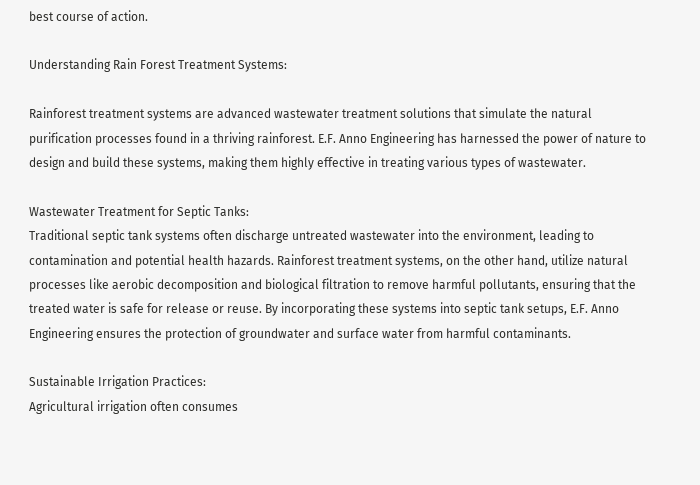best course of action.

Understanding Rain Forest Treatment Systems:

Rainforest treatment systems are advanced wastewater treatment solutions that simulate the natural purification processes found in a thriving rainforest. E.F. Anno Engineering has harnessed the power of nature to design and build these systems, making them highly effective in treating various types of wastewater.

Wastewater Treatment for Septic Tanks:
Traditional septic tank systems often discharge untreated wastewater into the environment, leading to contamination and potential health hazards. Rainforest treatment systems, on the other hand, utilize natural processes like aerobic decomposition and biological filtration to remove harmful pollutants, ensuring that the treated water is safe for release or reuse. By incorporating these systems into septic tank setups, E.F. Anno Engineering ensures the protection of groundwater and surface water from harmful contaminants.

Sustainable Irrigation Practices:
Agricultural irrigation often consumes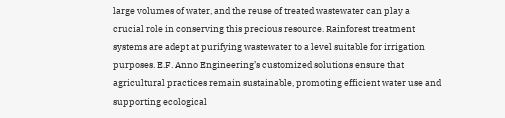large volumes of water, and the reuse of treated wastewater can play a crucial role in conserving this precious resource. Rainforest treatment systems are adept at purifying wastewater to a level suitable for irrigation purposes. E.F. Anno Engineering’s customized solutions ensure that agricultural practices remain sustainable, promoting efficient water use and supporting ecological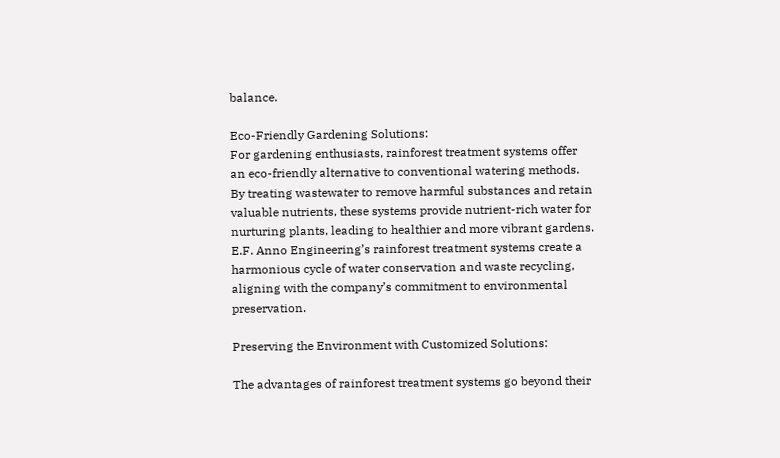balance.

Eco-Friendly Gardening Solutions:
For gardening enthusiasts, rainforest treatment systems offer an eco-friendly alternative to conventional watering methods. By treating wastewater to remove harmful substances and retain valuable nutrients, these systems provide nutrient-rich water for nurturing plants, leading to healthier and more vibrant gardens. E.F. Anno Engineering’s rainforest treatment systems create a harmonious cycle of water conservation and waste recycling, aligning with the company’s commitment to environmental preservation.

Preserving the Environment with Customized Solutions:

The advantages of rainforest treatment systems go beyond their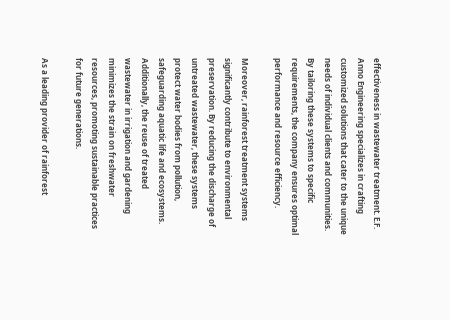effectiveness in wastewater treatment. E.F. Anno Engineering specializes in crafting customized solutions that cater to the unique needs of individual clients and communities. By tailoring these systems to specific requirements, the company ensures optimal performance and resource efficiency.

Moreover, rainforest treatment systems significantly contribute to environmental preservation. By reducing the discharge of untreated wastewater, these systems protect water bodies from pollution, safeguarding aquatic life and ecosystems. Additionally, the reuse of treated wastewater in irrigation and gardening minimizes the strain on freshwater resources, promoting sustainable practices for future generations.

As a leading provider of rainforest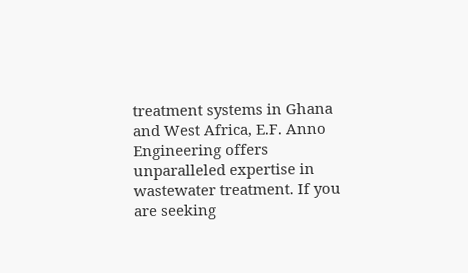treatment systems in Ghana and West Africa, E.F. Anno Engineering offers unparalleled expertise in wastewater treatment. If you are seeking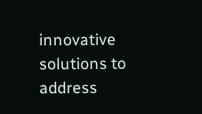innovative solutions to address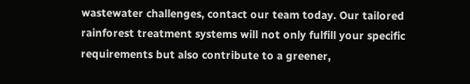wastewater challenges, contact our team today. Our tailored rainforest treatment systems will not only fulfill your specific requirements but also contribute to a greener,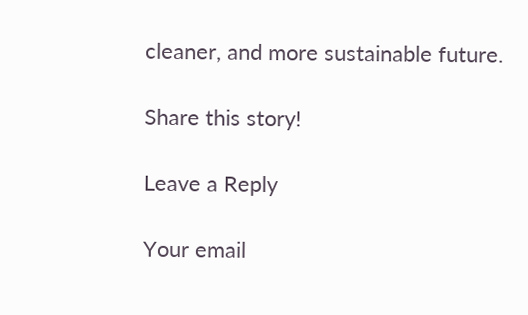cleaner, and more sustainable future.

Share this story!

Leave a Reply

Your email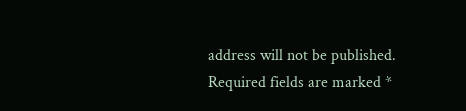address will not be published. Required fields are marked *